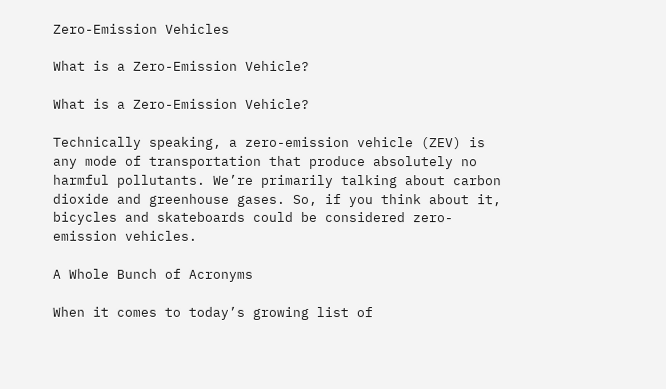Zero-Emission Vehicles

What is a Zero-Emission Vehicle?

What is a Zero-Emission Vehicle?

Technically speaking, a zero-emission vehicle (ZEV) is any mode of transportation that produce absolutely no harmful pollutants. We’re primarily talking about carbon dioxide and greenhouse gases. So, if you think about it, bicycles and skateboards could be considered zero-emission vehicles.

A Whole Bunch of Acronyms

When it comes to today’s growing list of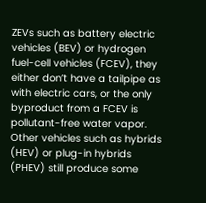ZEVs such as battery electric vehicles (BEV) or hydrogen fuel-cell vehicles (FCEV), they either don’t have a tailpipe as with electric cars, or the only byproduct from a FCEV is pollutant-free water vapor. Other vehicles such as hybrids (HEV) or plug-in hybrids (PHEV) still produce some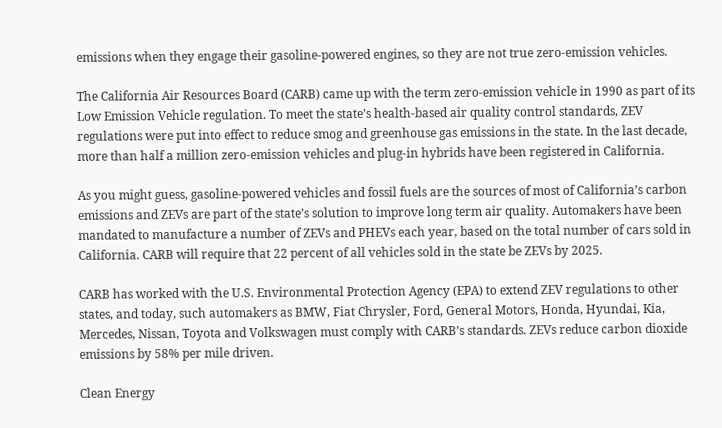emissions when they engage their gasoline-powered engines, so they are not true zero-emission vehicles.

The California Air Resources Board (CARB) came up with the term zero-emission vehicle in 1990 as part of its Low Emission Vehicle regulation. To meet the state’s health-based air quality control standards, ZEV regulations were put into effect to reduce smog and greenhouse gas emissions in the state. In the last decade, more than half a million zero-emission vehicles and plug-in hybrids have been registered in California.

As you might guess, gasoline-powered vehicles and fossil fuels are the sources of most of California’s carbon emissions and ZEVs are part of the state’s solution to improve long term air quality. Automakers have been mandated to manufacture a number of ZEVs and PHEVs each year, based on the total number of cars sold in California. CARB will require that 22 percent of all vehicles sold in the state be ZEVs by 2025.

CARB has worked with the U.S. Environmental Protection Agency (EPA) to extend ZEV regulations to other states, and today, such automakers as BMW, Fiat Chrysler, Ford, General Motors, Honda, Hyundai, Kia, Mercedes, Nissan, Toyota and Volkswagen must comply with CARB’s standards. ZEVs reduce carbon dioxide emissions by 58% per mile driven.

Clean Energy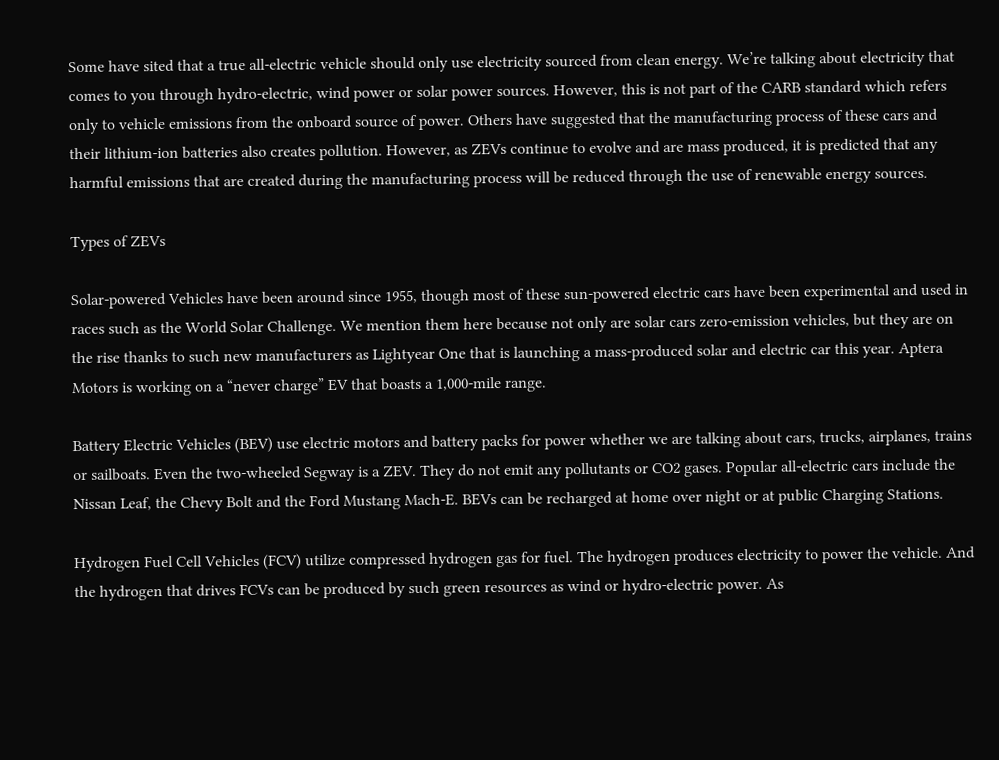Some have sited that a true all-electric vehicle should only use electricity sourced from clean energy. We’re talking about electricity that comes to you through hydro-electric, wind power or solar power sources. However, this is not part of the CARB standard which refers only to vehicle emissions from the onboard source of power. Others have suggested that the manufacturing process of these cars and their lithium-ion batteries also creates pollution. However, as ZEVs continue to evolve and are mass produced, it is predicted that any harmful emissions that are created during the manufacturing process will be reduced through the use of renewable energy sources.

Types of ZEVs

Solar-powered Vehicles have been around since 1955, though most of these sun-powered electric cars have been experimental and used in races such as the World Solar Challenge. We mention them here because not only are solar cars zero-emission vehicles, but they are on the rise thanks to such new manufacturers as Lightyear One that is launching a mass-produced solar and electric car this year. Aptera Motors is working on a “never charge” EV that boasts a 1,000-mile range.

Battery Electric Vehicles (BEV) use electric motors and battery packs for power whether we are talking about cars, trucks, airplanes, trains or sailboats. Even the two-wheeled Segway is a ZEV. They do not emit any pollutants or CO2 gases. Popular all-electric cars include the Nissan Leaf, the Chevy Bolt and the Ford Mustang Mach-E. BEVs can be recharged at home over night or at public Charging Stations.

Hydrogen Fuel Cell Vehicles (FCV) utilize compressed hydrogen gas for fuel. The hydrogen produces electricity to power the vehicle. And the hydrogen that drives FCVs can be produced by such green resources as wind or hydro-electric power. As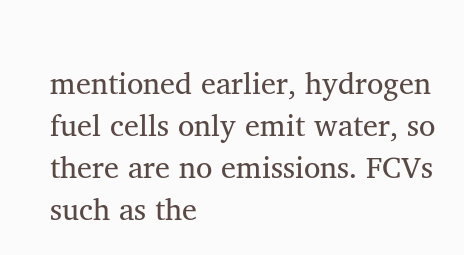mentioned earlier, hydrogen fuel cells only emit water, so there are no emissions. FCVs such as the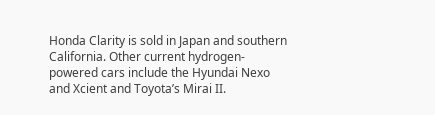Honda Clarity is sold in Japan and southern California. Other current hydrogen-powered cars include the Hyundai Nexo and Xcient and Toyota’s Mirai II.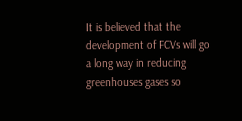It is believed that the development of FCVs will go a long way in reducing greenhouses gases so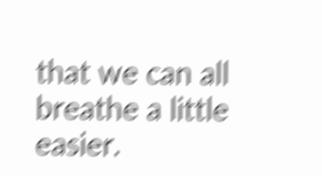that we can all breathe a little easier.